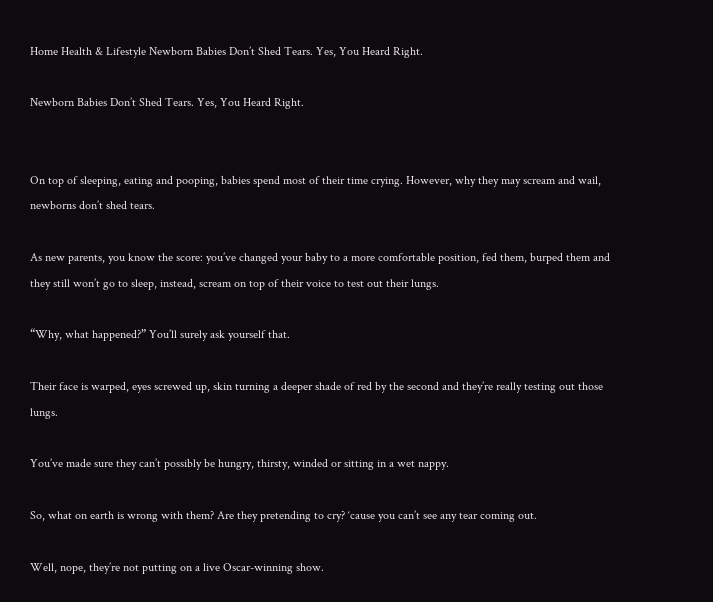Home Health & Lifestyle Newborn Babies Don’t Shed Tears. Yes, You Heard Right.

Newborn Babies Don’t Shed Tears. Yes, You Heard Right.


On top of sleeping, eating and pooping, babies spend most of their time crying. However, why they may scream and wail, newborns don’t shed tears.

As new parents, you know the score: you’ve changed your baby to a more comfortable position, fed them, burped them and they still won’t go to sleep, instead, scream on top of their voice to test out their lungs.

“Why, what happened?” You’ll surely ask yourself that.

Their face is warped, eyes screwed up, skin turning a deeper shade of red by the second and they’re really testing out those lungs.

You’ve made sure they can’t possibly be hungry, thirsty, winded or sitting in a wet nappy.

So, what on earth is wrong with them? Are they pretending to cry? ‘cause you can’t see any tear coming out.

Well, nope, they’re not putting on a live Oscar-winning show.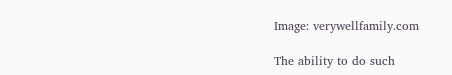Image: verywellfamily.com

The ability to do such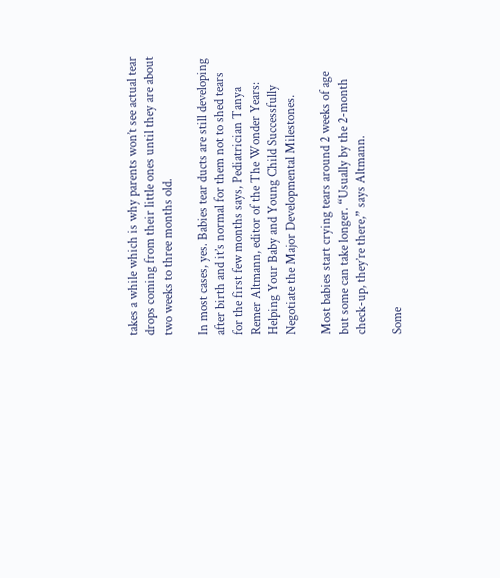takes a while which is why parents won’t see actual tear drops coming from their little ones until they are about two weeks to three months old.

In most cases, yes. Babies tear ducts are still developing after birth and it’s normal for them not to shed tears for the first few months says, Pediatrician Tanya Remer Altmann, editor of the The Wonder Years: Helping Your Baby and Young Child Successfully Negotiate the Major Developmental Milestones.

Most babies start crying tears around 2 weeks of age but some can take longer. “Usually by the 2-month check-up, they’re there,” says Altmann.

Some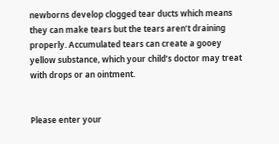newborns develop clogged tear ducts which means they can make tears but the tears aren’t draining properly. Accumulated tears can create a gooey yellow substance, which your child’s doctor may treat with drops or an ointment.


Please enter your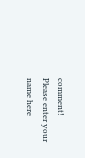comment!
Please enter your name here